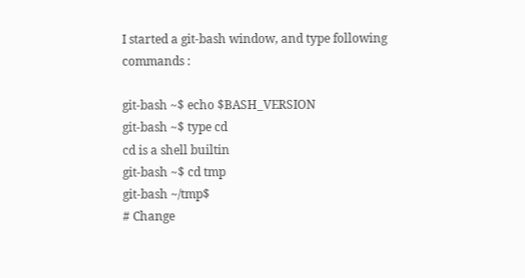I started a git-bash window, and type following commands :

git-bash ~$ echo $BASH_VERSION
git-bash ~$ type cd
cd is a shell builtin
git-bash ~$ cd tmp
git-bash ~/tmp$
# Change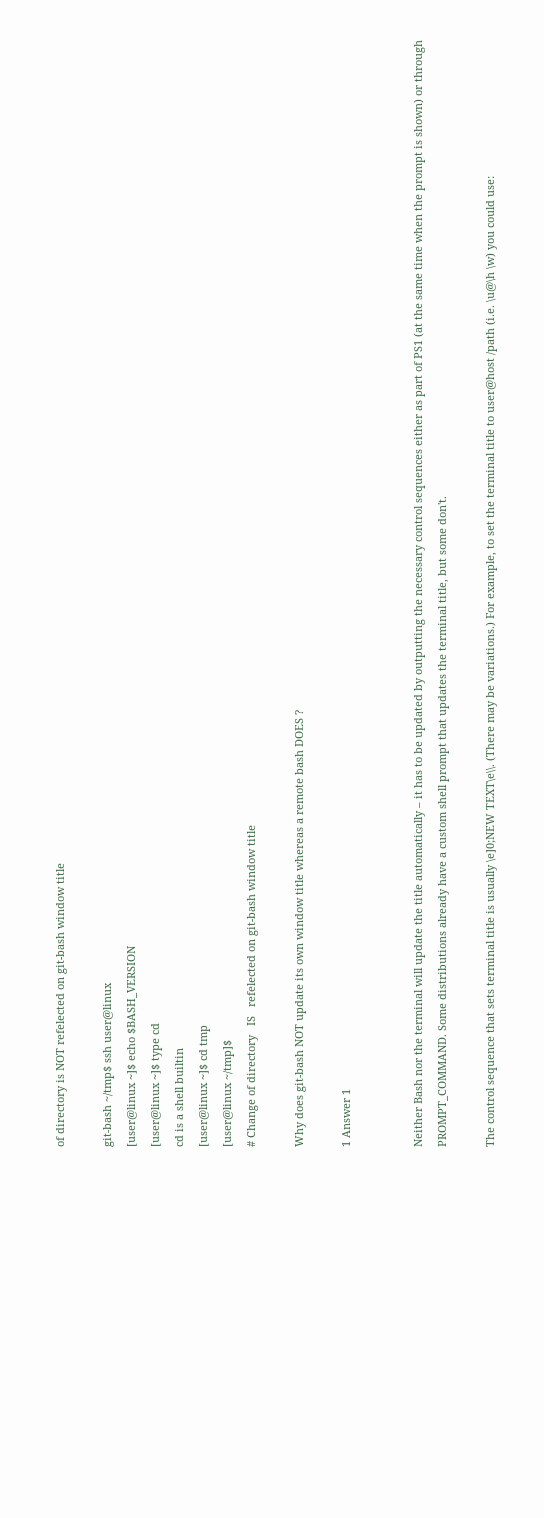of directory is NOT refelected on git-bash window title

git-bash ~/tmp$ ssh user@linux
[user@linux ~]$ echo $BASH_VERSION
[user@linux ~]$ type cd
cd is a shell builtin
[user@linux ~]$ cd tmp
[user@linux ~/tmp]$
# Change of directory   IS   refelected on git-bash window title

Why does git-bash NOT update its own window title whereas a remote bash DOES ?

1 Answer 1


Neither Bash nor the terminal will update the title automatically – it has to be updated by outputting the necessary control sequences either as part of PS1 (at the same time when the prompt is shown) or through PROMPT_COMMAND. Some distributions already have a custom shell prompt that updates the terminal title, but some don't.

The control sequence that sets terminal title is usually \e]0;NEW TEXT\e\\. (There may be variations.) For example, to set the terminal title to user@host /path (i.e. \u@\h \w) you could use: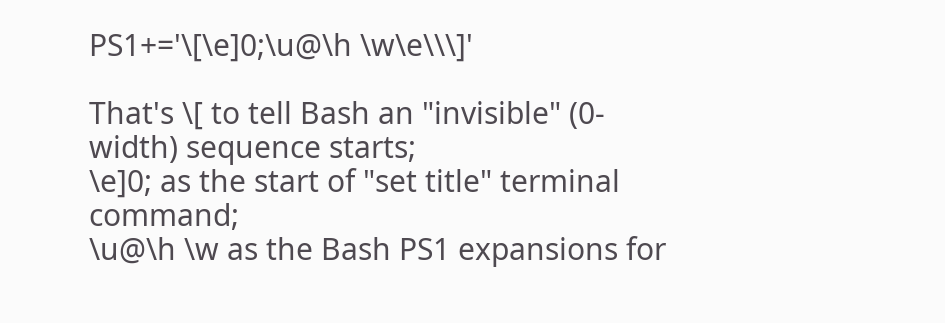PS1+='\[\e]0;\u@\h \w\e\\\]'

That's \[ to tell Bash an "invisible" (0-width) sequence starts;
\e]0; as the start of "set title" terminal command;
\u@\h \w as the Bash PS1 expansions for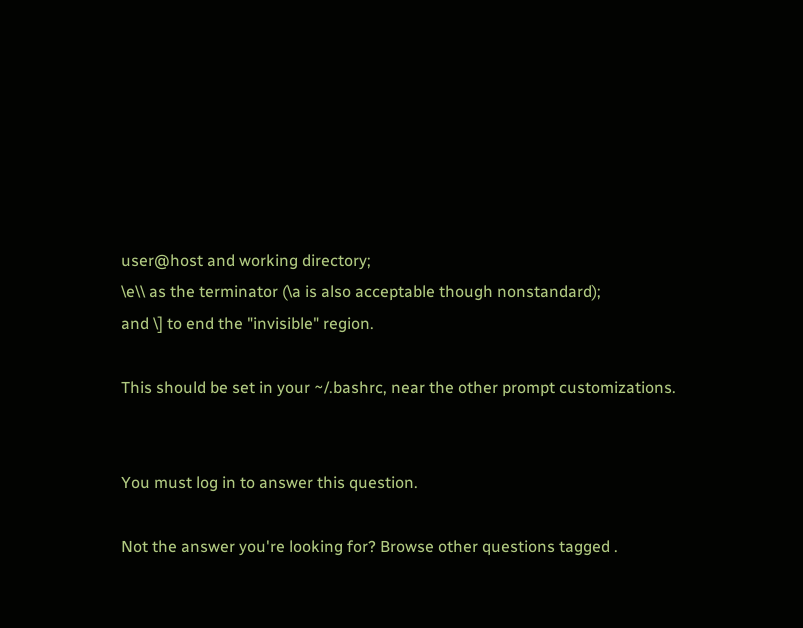user@host and working directory;
\e\\ as the terminator (\a is also acceptable though nonstandard);
and \] to end the "invisible" region.

This should be set in your ~/.bashrc, near the other prompt customizations.


You must log in to answer this question.

Not the answer you're looking for? Browse other questions tagged .